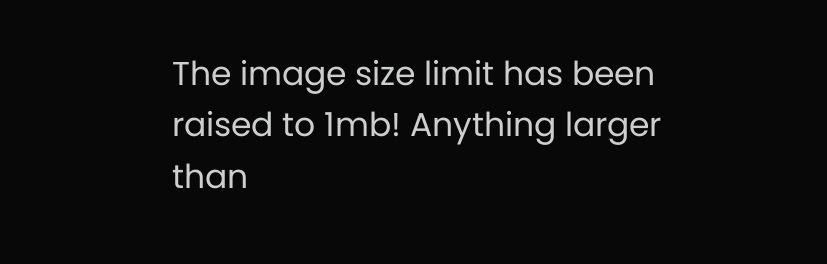The image size limit has been raised to 1mb! Anything larger than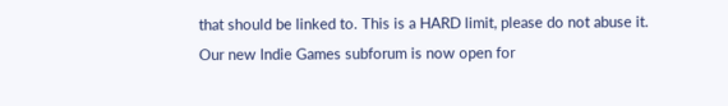that should be linked to. This is a HARD limit, please do not abuse it.
Our new Indie Games subforum is now open for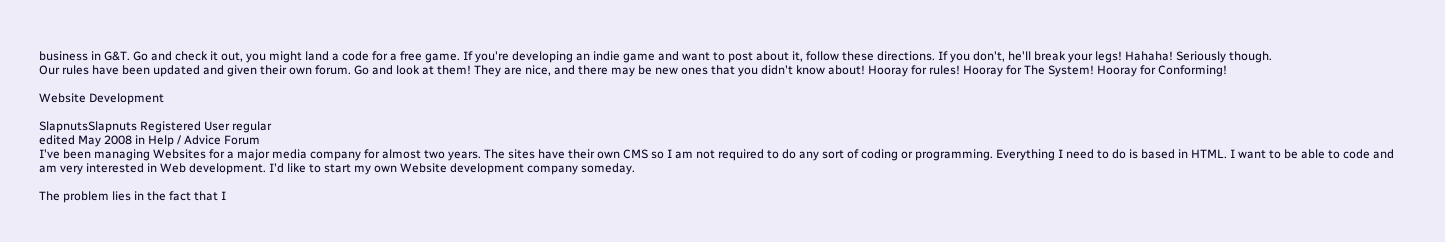business in G&T. Go and check it out, you might land a code for a free game. If you're developing an indie game and want to post about it, follow these directions. If you don't, he'll break your legs! Hahaha! Seriously though.
Our rules have been updated and given their own forum. Go and look at them! They are nice, and there may be new ones that you didn't know about! Hooray for rules! Hooray for The System! Hooray for Conforming!

Website Development

SlapnutsSlapnuts Registered User regular
edited May 2008 in Help / Advice Forum
I've been managing Websites for a major media company for almost two years. The sites have their own CMS so I am not required to do any sort of coding or programming. Everything I need to do is based in HTML. I want to be able to code and am very interested in Web development. I'd like to start my own Website development company someday.

The problem lies in the fact that I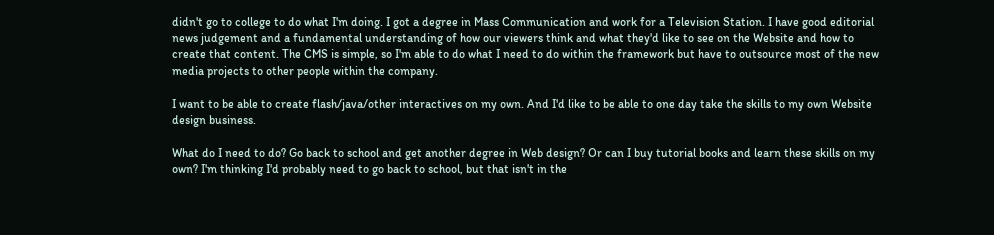didn't go to college to do what I'm doing. I got a degree in Mass Communication and work for a Television Station. I have good editorial news judgement and a fundamental understanding of how our viewers think and what they'd like to see on the Website and how to create that content. The CMS is simple, so I'm able to do what I need to do within the framework but have to outsource most of the new media projects to other people within the company.

I want to be able to create flash/java/other interactives on my own. And I'd like to be able to one day take the skills to my own Website design business.

What do I need to do? Go back to school and get another degree in Web design? Or can I buy tutorial books and learn these skills on my own? I'm thinking I'd probably need to go back to school, but that isn't in the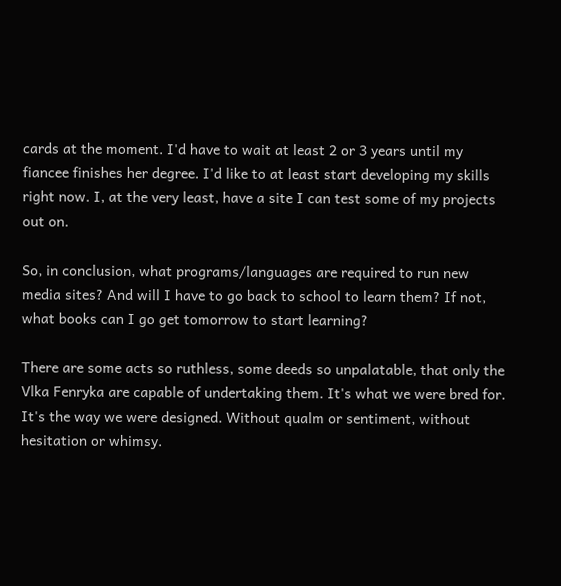cards at the moment. I'd have to wait at least 2 or 3 years until my fiancee finishes her degree. I'd like to at least start developing my skills right now. I, at the very least, have a site I can test some of my projects out on.

So, in conclusion, what programs/languages are required to run new media sites? And will I have to go back to school to learn them? If not, what books can I go get tomorrow to start learning?

There are some acts so ruthless, some deeds so unpalatable, that only the Vlka Fenryka are capable of undertaking them. It's what we were bred for. It's the way we were designed. Without qualm or sentiment, without hesitation or whimsy.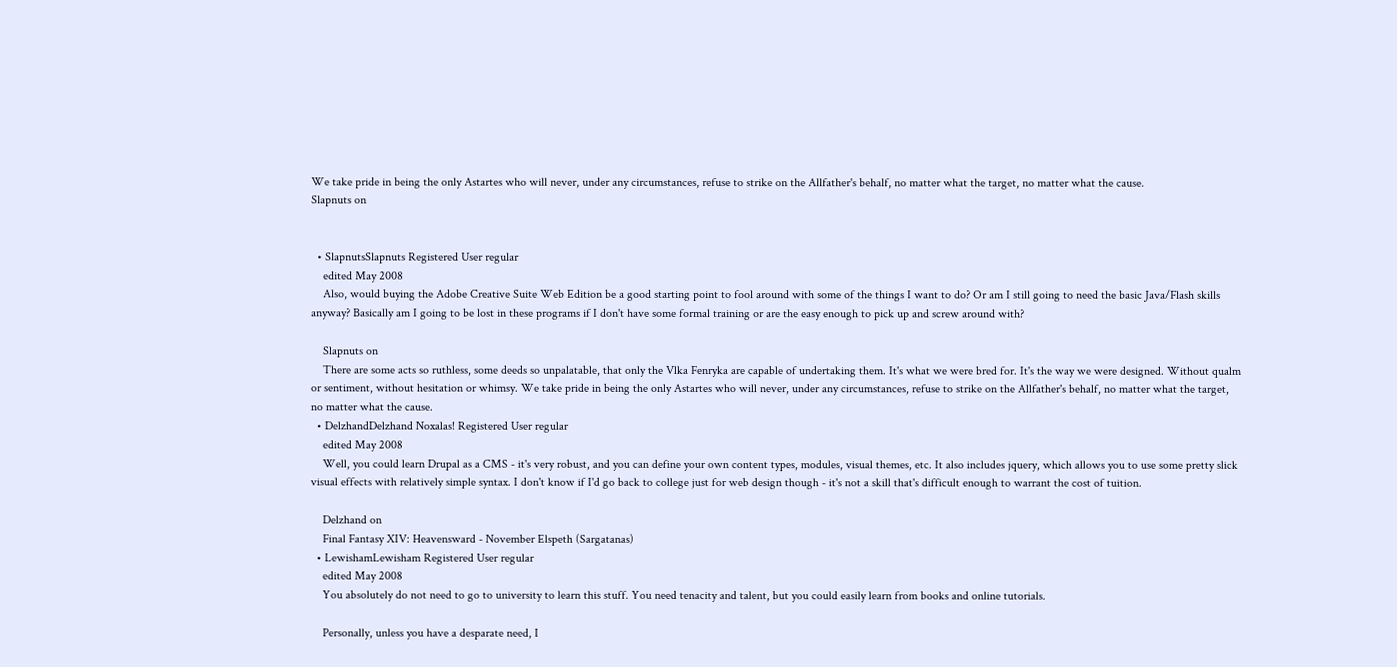We take pride in being the only Astartes who will never, under any circumstances, refuse to strike on the Allfather's behalf, no matter what the target, no matter what the cause.
Slapnuts on


  • SlapnutsSlapnuts Registered User regular
    edited May 2008
    Also, would buying the Adobe Creative Suite Web Edition be a good starting point to fool around with some of the things I want to do? Or am I still going to need the basic Java/Flash skills anyway? Basically am I going to be lost in these programs if I don't have some formal training or are the easy enough to pick up and screw around with?

    Slapnuts on
    There are some acts so ruthless, some deeds so unpalatable, that only the Vlka Fenryka are capable of undertaking them. It's what we were bred for. It's the way we were designed. Without qualm or sentiment, without hesitation or whimsy. We take pride in being the only Astartes who will never, under any circumstances, refuse to strike on the Allfather's behalf, no matter what the target, no matter what the cause.
  • DelzhandDelzhand Noxalas! Registered User regular
    edited May 2008
    Well, you could learn Drupal as a CMS - it's very robust, and you can define your own content types, modules, visual themes, etc. It also includes jquery, which allows you to use some pretty slick visual effects with relatively simple syntax. I don't know if I'd go back to college just for web design though - it's not a skill that's difficult enough to warrant the cost of tuition.

    Delzhand on
    Final Fantasy XIV: Heavensward - November Elspeth (Sargatanas)
  • LewishamLewisham Registered User regular
    edited May 2008
    You absolutely do not need to go to university to learn this stuff. You need tenacity and talent, but you could easily learn from books and online tutorials.

    Personally, unless you have a desparate need, I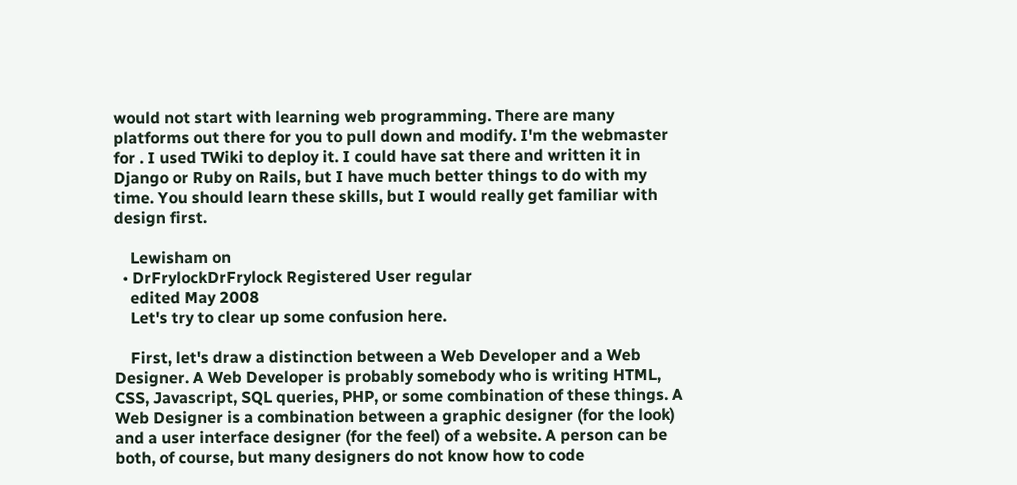would not start with learning web programming. There are many platforms out there for you to pull down and modify. I'm the webmaster for . I used TWiki to deploy it. I could have sat there and written it in Django or Ruby on Rails, but I have much better things to do with my time. You should learn these skills, but I would really get familiar with design first.

    Lewisham on
  • DrFrylockDrFrylock Registered User regular
    edited May 2008
    Let's try to clear up some confusion here.

    First, let's draw a distinction between a Web Developer and a Web Designer. A Web Developer is probably somebody who is writing HTML, CSS, Javascript, SQL queries, PHP, or some combination of these things. A Web Designer is a combination between a graphic designer (for the look) and a user interface designer (for the feel) of a website. A person can be both, of course, but many designers do not know how to code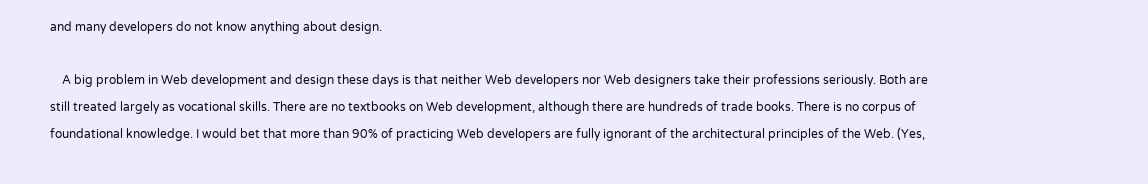and many developers do not know anything about design.

    A big problem in Web development and design these days is that neither Web developers nor Web designers take their professions seriously. Both are still treated largely as vocational skills. There are no textbooks on Web development, although there are hundreds of trade books. There is no corpus of foundational knowledge. I would bet that more than 90% of practicing Web developers are fully ignorant of the architectural principles of the Web. (Yes,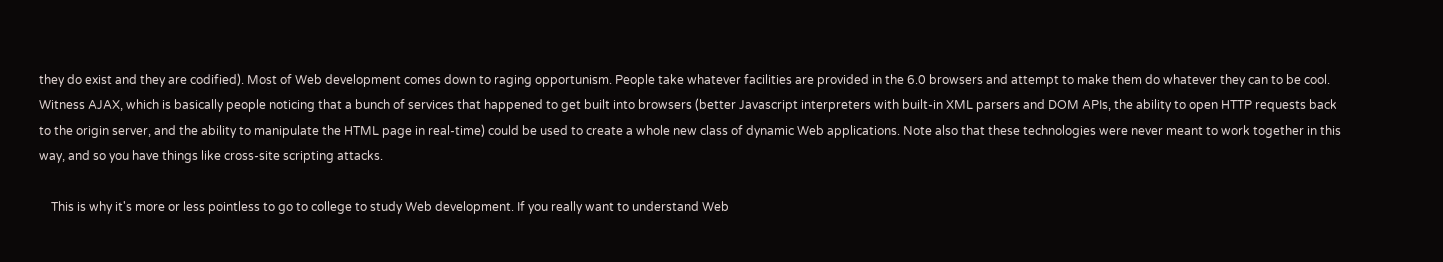they do exist and they are codified). Most of Web development comes down to raging opportunism. People take whatever facilities are provided in the 6.0 browsers and attempt to make them do whatever they can to be cool. Witness AJAX, which is basically people noticing that a bunch of services that happened to get built into browsers (better Javascript interpreters with built-in XML parsers and DOM APIs, the ability to open HTTP requests back to the origin server, and the ability to manipulate the HTML page in real-time) could be used to create a whole new class of dynamic Web applications. Note also that these technologies were never meant to work together in this way, and so you have things like cross-site scripting attacks.

    This is why it's more or less pointless to go to college to study Web development. If you really want to understand Web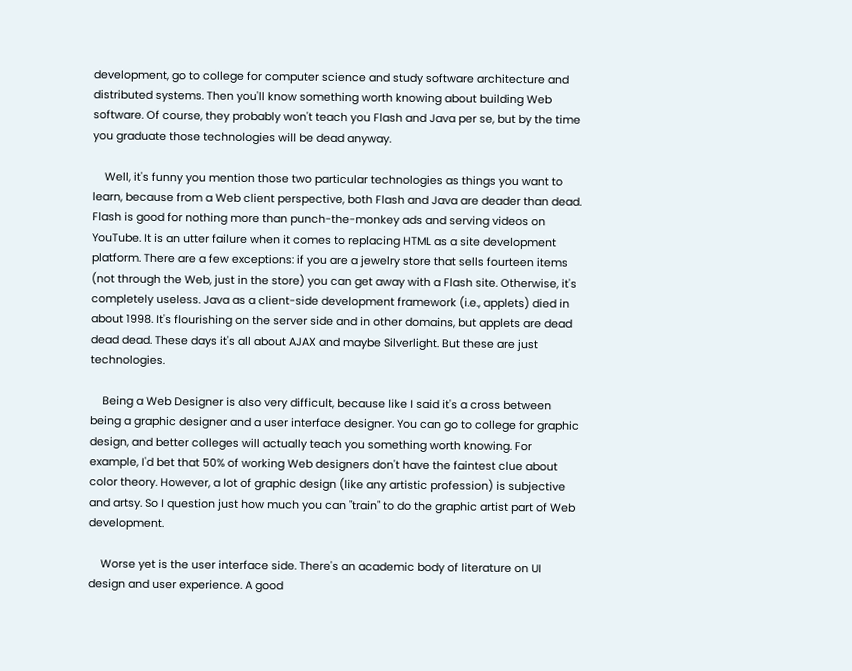development, go to college for computer science and study software architecture and distributed systems. Then you'll know something worth knowing about building Web software. Of course, they probably won't teach you Flash and Java per se, but by the time you graduate those technologies will be dead anyway.

    Well, it's funny you mention those two particular technologies as things you want to learn, because from a Web client perspective, both Flash and Java are deader than dead. Flash is good for nothing more than punch-the-monkey ads and serving videos on YouTube. It is an utter failure when it comes to replacing HTML as a site development platform. There are a few exceptions: if you are a jewelry store that sells fourteen items (not through the Web, just in the store) you can get away with a Flash site. Otherwise, it's completely useless. Java as a client-side development framework (i.e., applets) died in about 1998. It's flourishing on the server side and in other domains, but applets are dead dead dead. These days it's all about AJAX and maybe Silverlight. But these are just technologies.

    Being a Web Designer is also very difficult, because like I said it's a cross between being a graphic designer and a user interface designer. You can go to college for graphic design, and better colleges will actually teach you something worth knowing. For example, I'd bet that 50% of working Web designers don't have the faintest clue about color theory. However, a lot of graphic design (like any artistic profession) is subjective and artsy. So I question just how much you can "train" to do the graphic artist part of Web development.

    Worse yet is the user interface side. There's an academic body of literature on UI design and user experience. A good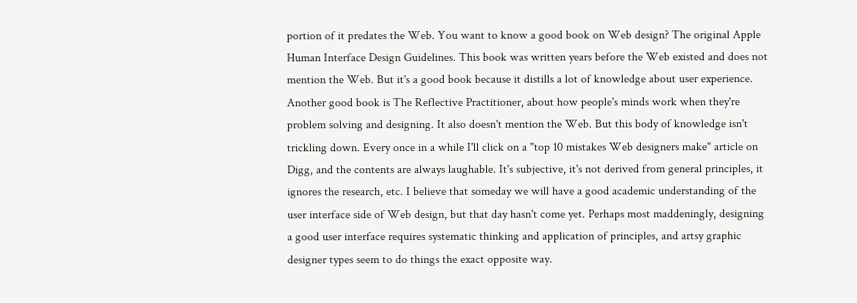portion of it predates the Web. You want to know a good book on Web design? The original Apple Human Interface Design Guidelines. This book was written years before the Web existed and does not mention the Web. But it's a good book because it distills a lot of knowledge about user experience. Another good book is The Reflective Practitioner, about how people's minds work when they're problem solving and designing. It also doesn't mention the Web. But this body of knowledge isn't trickling down. Every once in a while I'll click on a "top 10 mistakes Web designers make" article on Digg, and the contents are always laughable. It's subjective, it's not derived from general principles, it ignores the research, etc. I believe that someday we will have a good academic understanding of the user interface side of Web design, but that day hasn't come yet. Perhaps most maddeningly, designing a good user interface requires systematic thinking and application of principles, and artsy graphic designer types seem to do things the exact opposite way.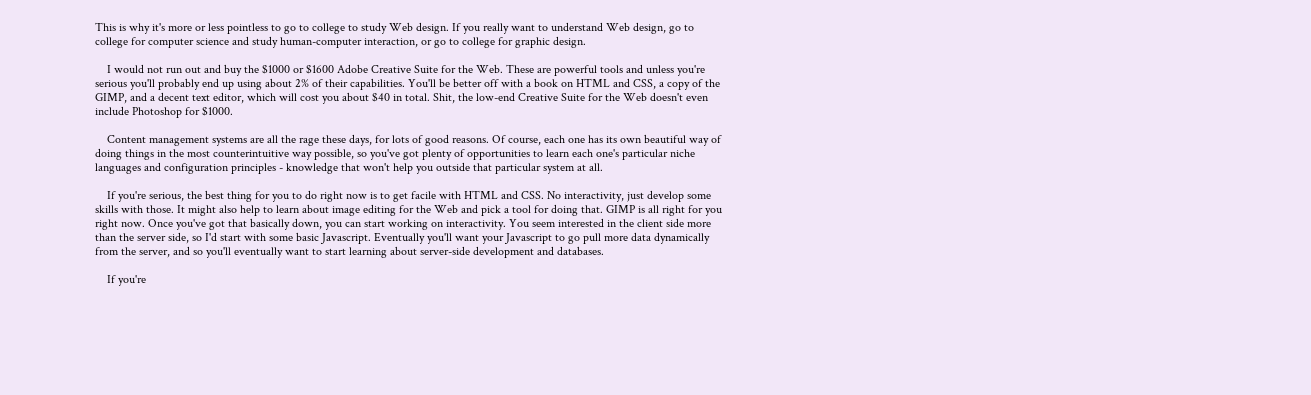This is why it's more or less pointless to go to college to study Web design. If you really want to understand Web design, go to college for computer science and study human-computer interaction, or go to college for graphic design.

    I would not run out and buy the $1000 or $1600 Adobe Creative Suite for the Web. These are powerful tools and unless you're serious you'll probably end up using about 2% of their capabilities. You'll be better off with a book on HTML and CSS, a copy of the GIMP, and a decent text editor, which will cost you about $40 in total. Shit, the low-end Creative Suite for the Web doesn't even include Photoshop for $1000.

    Content management systems are all the rage these days, for lots of good reasons. Of course, each one has its own beautiful way of doing things in the most counterintuitive way possible, so you've got plenty of opportunities to learn each one's particular niche languages and configuration principles - knowledge that won't help you outside that particular system at all.

    If you're serious, the best thing for you to do right now is to get facile with HTML and CSS. No interactivity, just develop some skills with those. It might also help to learn about image editing for the Web and pick a tool for doing that. GIMP is all right for you right now. Once you've got that basically down, you can start working on interactivity. You seem interested in the client side more than the server side, so I'd start with some basic Javascript. Eventually you'll want your Javascript to go pull more data dynamically from the server, and so you'll eventually want to start learning about server-side development and databases.

    If you're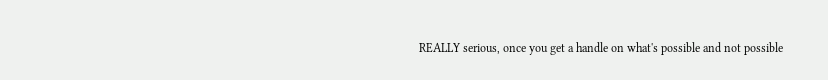REALLY serious, once you get a handle on what's possible and not possible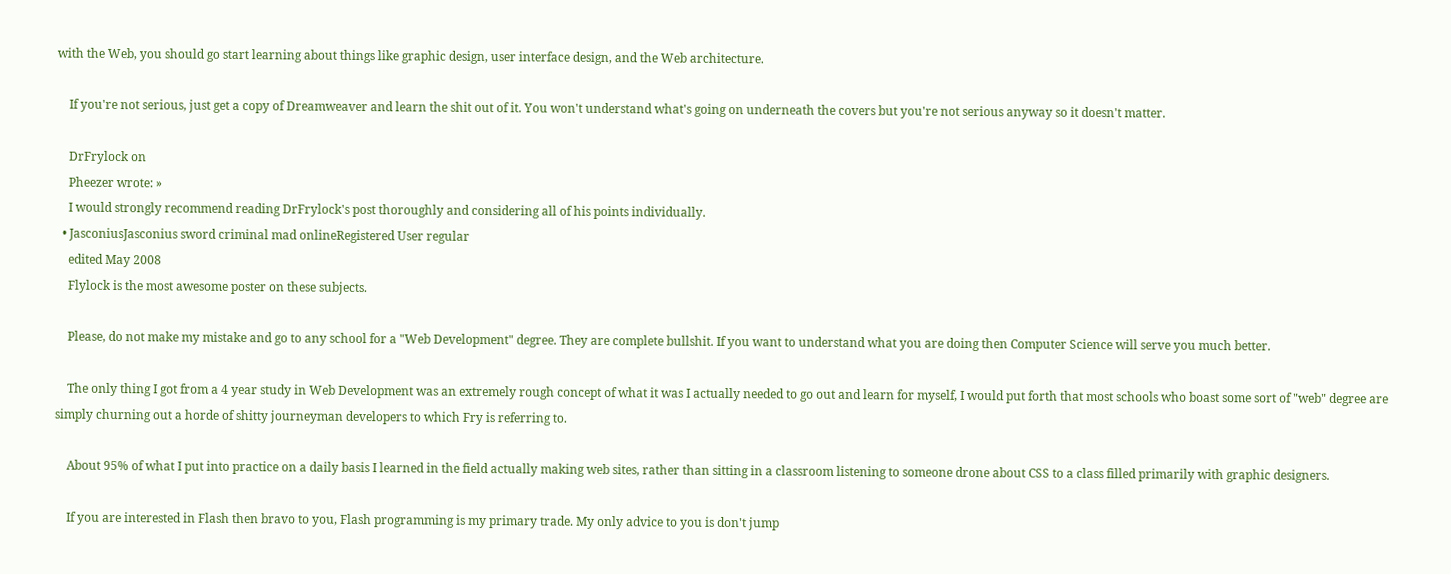with the Web, you should go start learning about things like graphic design, user interface design, and the Web architecture.

    If you're not serious, just get a copy of Dreamweaver and learn the shit out of it. You won't understand what's going on underneath the covers but you're not serious anyway so it doesn't matter.

    DrFrylock on
    Pheezer wrote: »
    I would strongly recommend reading DrFrylock's post thoroughly and considering all of his points individually.
  • JasconiusJasconius sword criminal mad onlineRegistered User regular
    edited May 2008
    Flylock is the most awesome poster on these subjects.

    Please, do not make my mistake and go to any school for a "Web Development" degree. They are complete bullshit. If you want to understand what you are doing then Computer Science will serve you much better.

    The only thing I got from a 4 year study in Web Development was an extremely rough concept of what it was I actually needed to go out and learn for myself, I would put forth that most schools who boast some sort of "web" degree are simply churning out a horde of shitty journeyman developers to which Fry is referring to.

    About 95% of what I put into practice on a daily basis I learned in the field actually making web sites, rather than sitting in a classroom listening to someone drone about CSS to a class filled primarily with graphic designers.

    If you are interested in Flash then bravo to you, Flash programming is my primary trade. My only advice to you is don't jump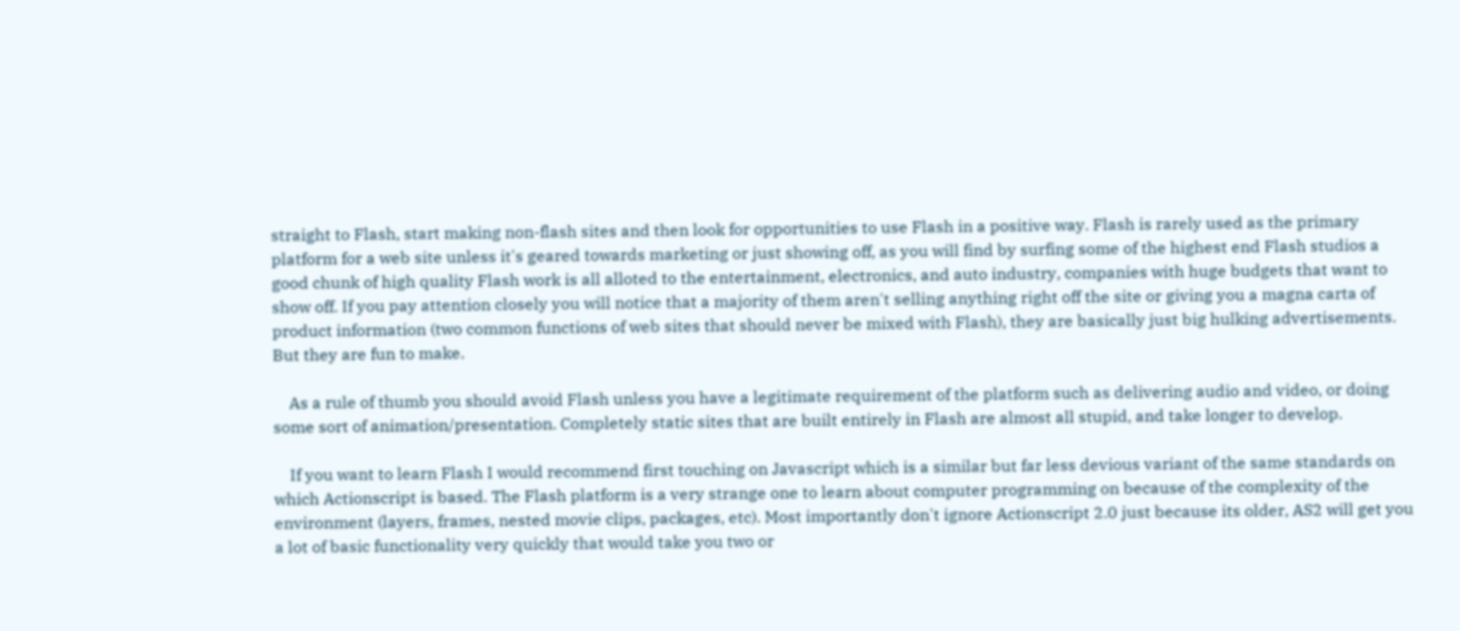straight to Flash, start making non-flash sites and then look for opportunities to use Flash in a positive way. Flash is rarely used as the primary platform for a web site unless it's geared towards marketing or just showing off, as you will find by surfing some of the highest end Flash studios a good chunk of high quality Flash work is all alloted to the entertainment, electronics, and auto industry, companies with huge budgets that want to show off. If you pay attention closely you will notice that a majority of them aren't selling anything right off the site or giving you a magna carta of product information (two common functions of web sites that should never be mixed with Flash), they are basically just big hulking advertisements. But they are fun to make.

    As a rule of thumb you should avoid Flash unless you have a legitimate requirement of the platform such as delivering audio and video, or doing some sort of animation/presentation. Completely static sites that are built entirely in Flash are almost all stupid, and take longer to develop.

    If you want to learn Flash I would recommend first touching on Javascript which is a similar but far less devious variant of the same standards on which Actionscript is based. The Flash platform is a very strange one to learn about computer programming on because of the complexity of the environment (layers, frames, nested movie clips, packages, etc). Most importantly don't ignore Actionscript 2.0 just because its older, AS2 will get you a lot of basic functionality very quickly that would take you two or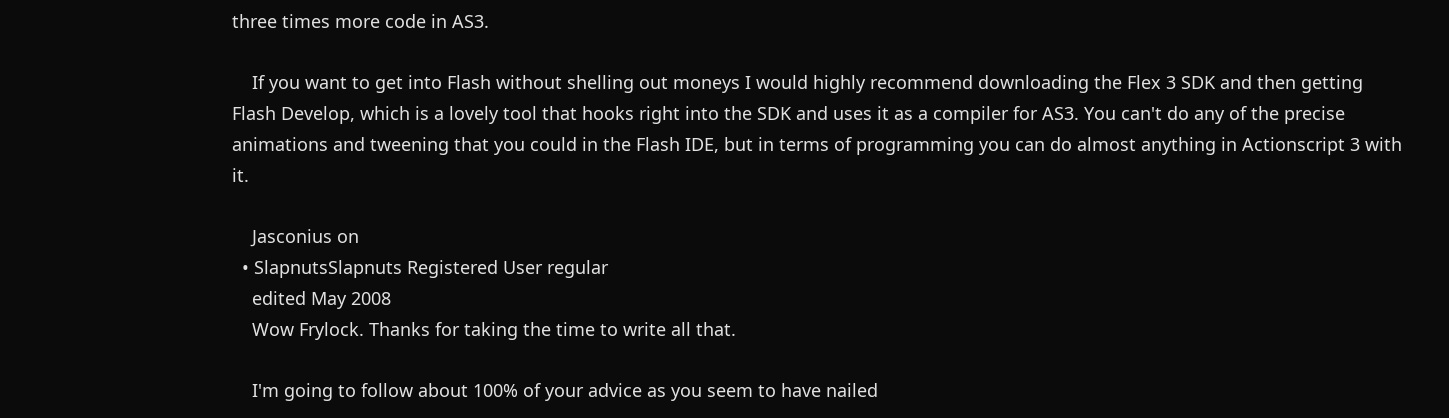three times more code in AS3.

    If you want to get into Flash without shelling out moneys I would highly recommend downloading the Flex 3 SDK and then getting Flash Develop, which is a lovely tool that hooks right into the SDK and uses it as a compiler for AS3. You can't do any of the precise animations and tweening that you could in the Flash IDE, but in terms of programming you can do almost anything in Actionscript 3 with it.

    Jasconius on
  • SlapnutsSlapnuts Registered User regular
    edited May 2008
    Wow Frylock. Thanks for taking the time to write all that.

    I'm going to follow about 100% of your advice as you seem to have nailed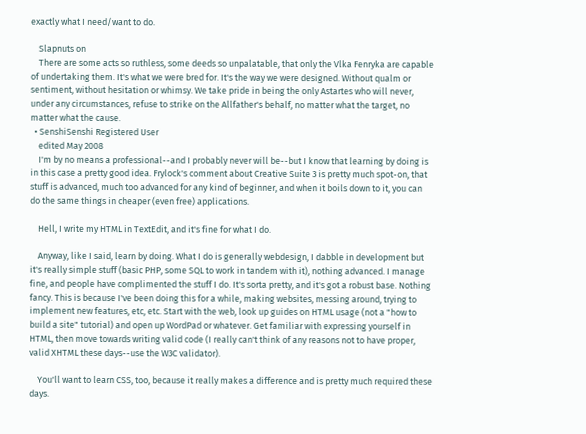exactly what I need/want to do.

    Slapnuts on
    There are some acts so ruthless, some deeds so unpalatable, that only the Vlka Fenryka are capable of undertaking them. It's what we were bred for. It's the way we were designed. Without qualm or sentiment, without hesitation or whimsy. We take pride in being the only Astartes who will never, under any circumstances, refuse to strike on the Allfather's behalf, no matter what the target, no matter what the cause.
  • SenshiSenshi Registered User
    edited May 2008
    I'm by no means a professional--and I probably never will be--but I know that learning by doing is in this case a pretty good idea. Frylock's comment about Creative Suite 3 is pretty much spot-on, that stuff is advanced, much too advanced for any kind of beginner, and when it boils down to it, you can do the same things in cheaper (even free) applications.

    Hell, I write my HTML in TextEdit, and it's fine for what I do.

    Anyway, like I said, learn by doing. What I do is generally webdesign, I dabble in development but it's really simple stuff (basic PHP, some SQL to work in tandem with it), nothing advanced. I manage fine, and people have complimented the stuff I do. It's sorta pretty, and it's got a robust base. Nothing fancy. This is because I've been doing this for a while, making websites, messing around, trying to implement new features, etc, etc. Start with the web, look up guides on HTML usage (not a "how to build a site" tutorial) and open up WordPad or whatever. Get familiar with expressing yourself in HTML, then move towards writing valid code (I really can't think of any reasons not to have proper, valid XHTML these days--use the W3C validator).

    You'll want to learn CSS, too, because it really makes a difference and is pretty much required these days.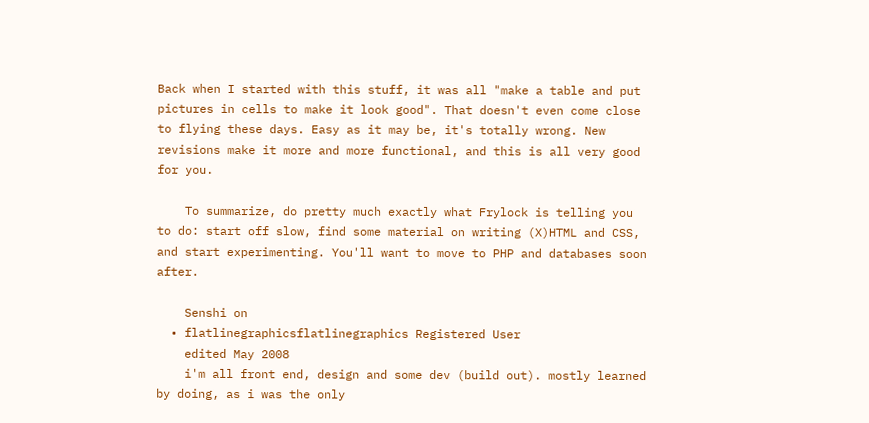Back when I started with this stuff, it was all "make a table and put pictures in cells to make it look good". That doesn't even come close to flying these days. Easy as it may be, it's totally wrong. New revisions make it more and more functional, and this is all very good for you.

    To summarize, do pretty much exactly what Frylock is telling you to do: start off slow, find some material on writing (X)HTML and CSS, and start experimenting. You'll want to move to PHP and databases soon after.

    Senshi on
  • flatlinegraphicsflatlinegraphics Registered User
    edited May 2008
    i'm all front end, design and some dev (build out). mostly learned by doing, as i was the only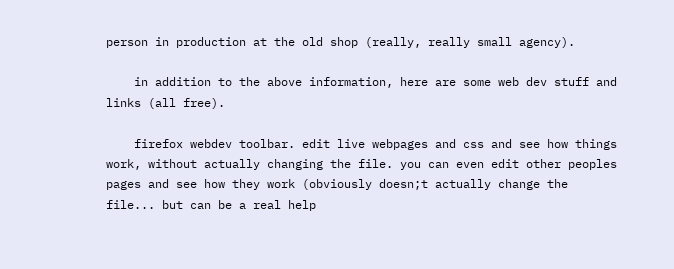person in production at the old shop (really, really small agency).

    in addition to the above information, here are some web dev stuff and links (all free).

    firefox webdev toolbar. edit live webpages and css and see how things work, without actually changing the file. you can even edit other peoples pages and see how they work (obviously doesn;t actually change the file... but can be a real help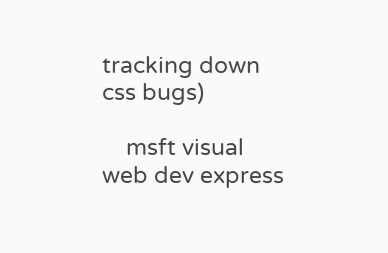tracking down css bugs)

    msft visual web dev express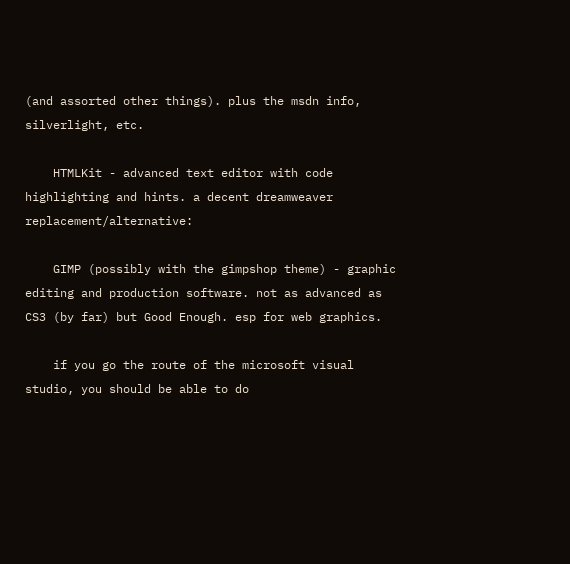(and assorted other things). plus the msdn info, silverlight, etc.

    HTMLKit - advanced text editor with code highlighting and hints. a decent dreamweaver replacement/alternative:

    GIMP (possibly with the gimpshop theme) - graphic editing and production software. not as advanced as CS3 (by far) but Good Enough. esp for web graphics.

    if you go the route of the microsoft visual studio, you should be able to do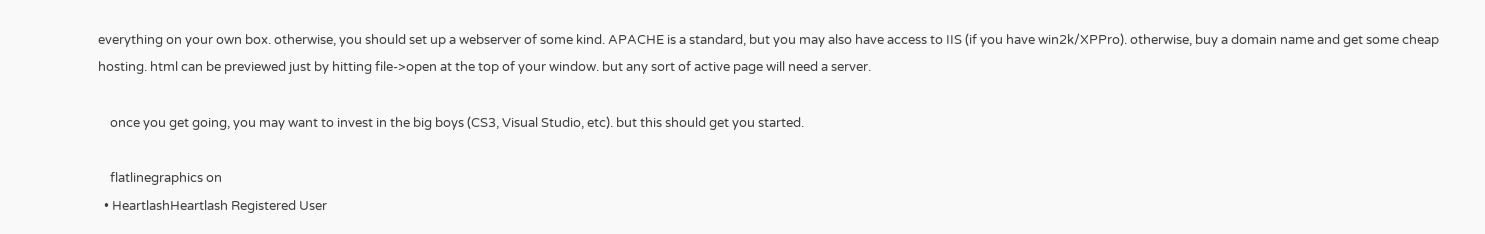everything on your own box. otherwise, you should set up a webserver of some kind. APACHE is a standard, but you may also have access to IIS (if you have win2k/XPPro). otherwise, buy a domain name and get some cheap hosting. html can be previewed just by hitting file->open at the top of your window. but any sort of active page will need a server.

    once you get going, you may want to invest in the big boys (CS3, Visual Studio, etc). but this should get you started.

    flatlinegraphics on
  • HeartlashHeartlash Registered User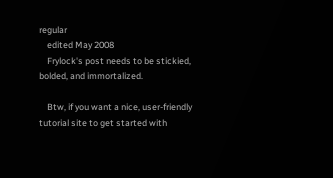regular
    edited May 2008
    Frylock's post needs to be stickied, bolded, and immortalized.

    Btw, if you want a nice, user-friendly tutorial site to get started with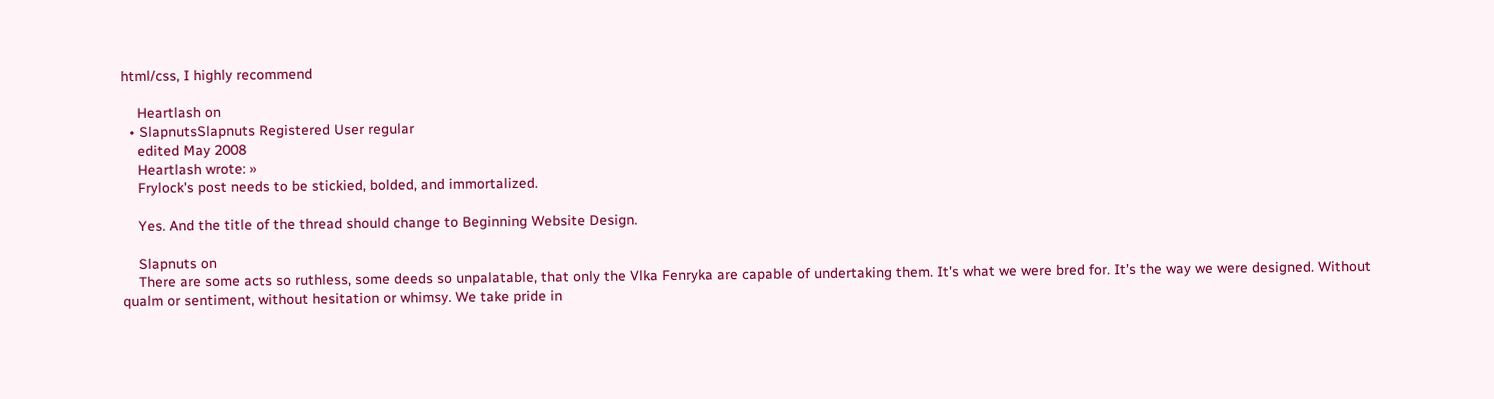html/css, I highly recommend

    Heartlash on
  • SlapnutsSlapnuts Registered User regular
    edited May 2008
    Heartlash wrote: »
    Frylock's post needs to be stickied, bolded, and immortalized.

    Yes. And the title of the thread should change to Beginning Website Design.

    Slapnuts on
    There are some acts so ruthless, some deeds so unpalatable, that only the Vlka Fenryka are capable of undertaking them. It's what we were bred for. It's the way we were designed. Without qualm or sentiment, without hesitation or whimsy. We take pride in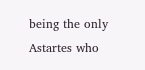being the only Astartes who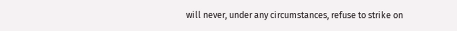will never, under any circumstances, refuse to strike on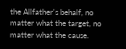the Allfather's behalf, no matter what the target, no matter what the cause.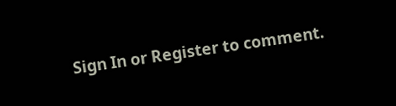Sign In or Register to comment.